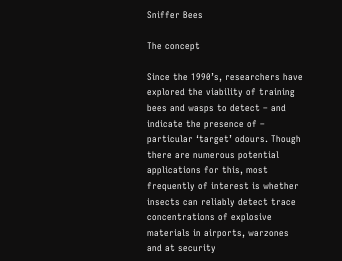Sniffer Bees

The concept

Since the 1990’s, researchers have explored the viability of training bees and wasps to detect – and indicate the presence of – particular ‘target’ odours. Though there are numerous potential applications for this, most frequently of interest is whether insects can reliably detect trace concentrations of explosive materials in airports, warzones and at security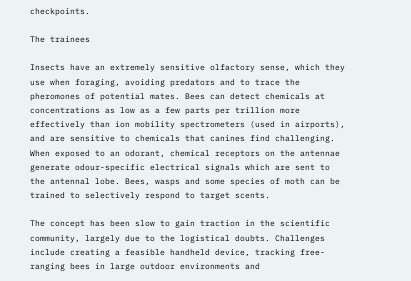checkpoints.

The trainees

Insects have an extremely sensitive olfactory sense, which they use when foraging, avoiding predators and to trace the pheromones of potential mates. Bees can detect chemicals at concentrations as low as a few parts per trillion more effectively than ion mobility spectrometers (used in airports), and are sensitive to chemicals that canines find challenging. When exposed to an odorant, chemical receptors on the antennae generate odour-specific electrical signals which are sent to the antennal lobe. Bees, wasps and some species of moth can be trained to selectively respond to target scents.

The concept has been slow to gain traction in the scientific community, largely due to the logistical doubts. Challenges include creating a feasible handheld device, tracking free-ranging bees in large outdoor environments and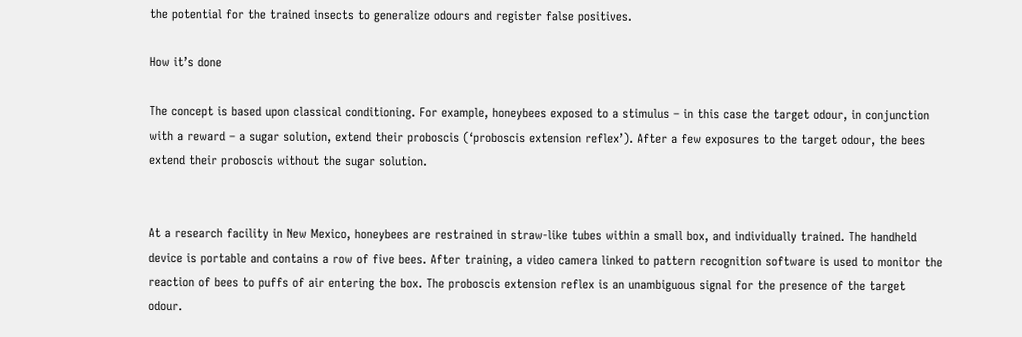the potential for the trained insects to generalize odours and register false positives.

How it’s done

The concept is based upon classical conditioning. For example, honeybees exposed to a stimulus – in this case the target odour, in conjunction with a reward – a sugar solution, extend their proboscis (‘proboscis extension reflex’). After a few exposures to the target odour, the bees extend their proboscis without the sugar solution.


At a research facility in New Mexico, honeybees are restrained in straw-like tubes within a small box, and individually trained. The handheld device is portable and contains a row of five bees. After training, a video camera linked to pattern recognition software is used to monitor the reaction of bees to puffs of air entering the box. The proboscis extension reflex is an unambiguous signal for the presence of the target odour.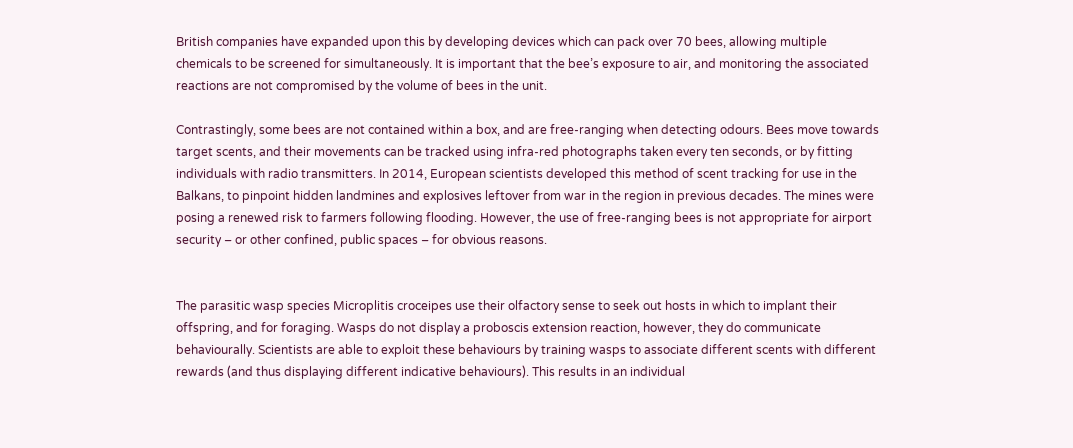British companies have expanded upon this by developing devices which can pack over 70 bees, allowing multiple chemicals to be screened for simultaneously. It is important that the bee’s exposure to air, and monitoring the associated reactions are not compromised by the volume of bees in the unit.

Contrastingly, some bees are not contained within a box, and are free-ranging when detecting odours. Bees move towards target scents, and their movements can be tracked using infra-red photographs taken every ten seconds, or by fitting individuals with radio transmitters. In 2014, European scientists developed this method of scent tracking for use in the Balkans, to pinpoint hidden landmines and explosives leftover from war in the region in previous decades. The mines were posing a renewed risk to farmers following flooding. However, the use of free-ranging bees is not appropriate for airport security – or other confined, public spaces – for obvious reasons.


The parasitic wasp species Microplitis croceipes use their olfactory sense to seek out hosts in which to implant their offspring, and for foraging. Wasps do not display a proboscis extension reaction, however, they do communicate behaviourally. Scientists are able to exploit these behaviours by training wasps to associate different scents with different rewards (and thus displaying different indicative behaviours). This results in an individual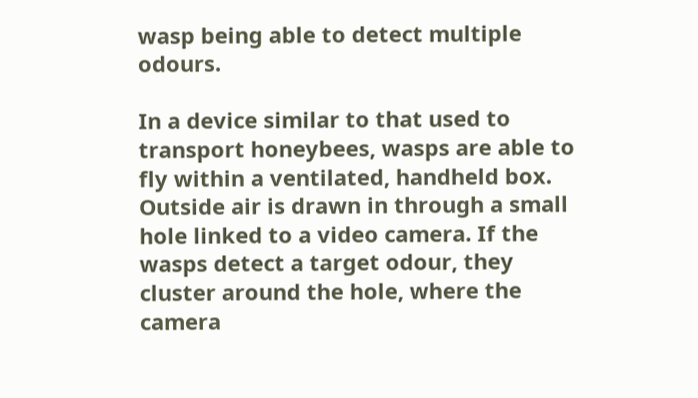wasp being able to detect multiple odours.

In a device similar to that used to transport honeybees, wasps are able to fly within a ventilated, handheld box. Outside air is drawn in through a small hole linked to a video camera. If the wasps detect a target odour, they cluster around the hole, where the camera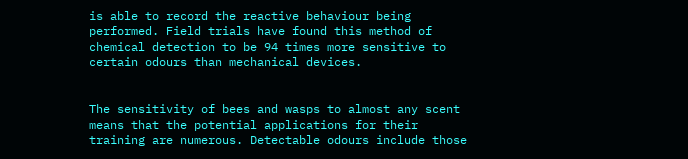is able to record the reactive behaviour being performed. Field trials have found this method of chemical detection to be 94 times more sensitive to certain odours than mechanical devices.


The sensitivity of bees and wasps to almost any scent means that the potential applications for their training are numerous. Detectable odours include those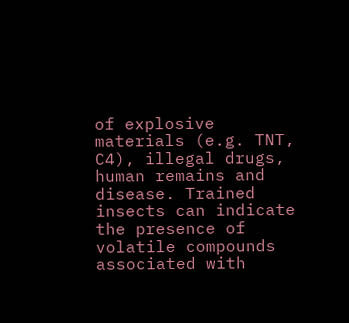of explosive materials (e.g. TNT, C4), illegal drugs, human remains and disease. Trained insects can indicate the presence of volatile compounds associated with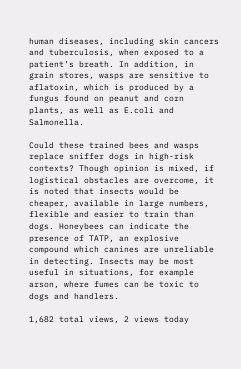human diseases, including skin cancers and tuberculosis, when exposed to a patient’s breath. In addition, in grain stores, wasps are sensitive to aflatoxin, which is produced by a fungus found on peanut and corn plants, as well as E.coli and Salmonella.

Could these trained bees and wasps replace sniffer dogs in high-risk contexts? Though opinion is mixed, if logistical obstacles are overcome, it is noted that insects would be cheaper, available in large numbers, flexible and easier to train than dogs. Honeybees can indicate the presence of TATP, an explosive compound which canines are unreliable in detecting. Insects may be most useful in situations, for example arson, where fumes can be toxic to dogs and handlers.

1,682 total views, 2 views today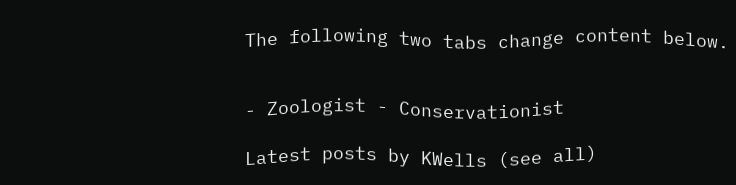The following two tabs change content below.


- Zoologist - Conservationist

Latest posts by KWells (see all)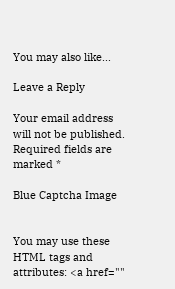You may also like...

Leave a Reply

Your email address will not be published. Required fields are marked *

Blue Captcha Image


You may use these HTML tags and attributes: <a href=""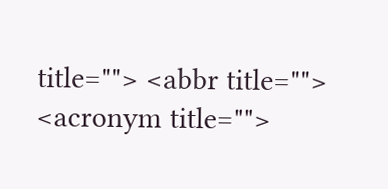title=""> <abbr title=""> <acronym title="">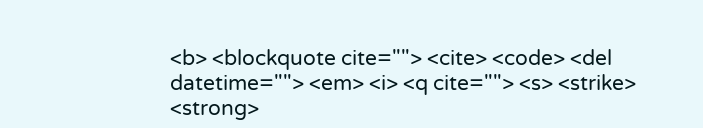<b> <blockquote cite=""> <cite> <code> <del datetime=""> <em> <i> <q cite=""> <s> <strike> <strong>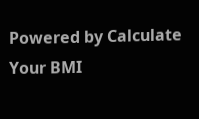Powered by Calculate Your BMI